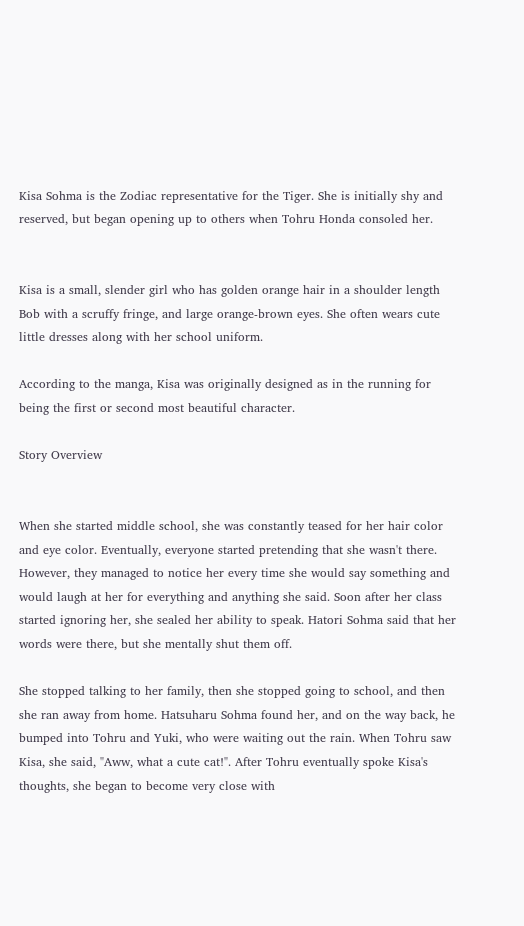Kisa Sohma is the Zodiac representative for the Tiger. She is initially shy and reserved, but began opening up to others when Tohru Honda consoled her.


Kisa is a small, slender girl who has golden orange hair in a shoulder length Bob with a scruffy fringe, and large orange-brown eyes. She often wears cute little dresses along with her school uniform.

According to the manga, Kisa was originally designed as in the running for being the first or second most beautiful character.

Story Overview


When she started middle school, she was constantly teased for her hair color and eye color. Eventually, everyone started pretending that she wasn't there. However, they managed to notice her every time she would say something and would laugh at her for everything and anything she said. Soon after her class started ignoring her, she sealed her ability to speak. Hatori Sohma said that her words were there, but she mentally shut them off.

She stopped talking to her family, then she stopped going to school, and then she ran away from home. Hatsuharu Sohma found her, and on the way back, he bumped into Tohru and Yuki, who were waiting out the rain. When Tohru saw Kisa, she said, "Aww, what a cute cat!". After Tohru eventually spoke Kisa's thoughts, she began to become very close with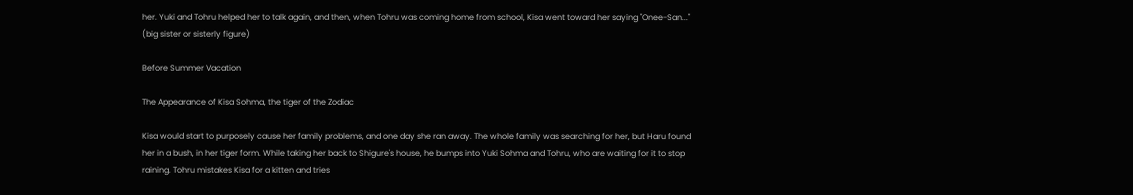her. Yuki and Tohru helped her to talk again, and then, when Tohru was coming home from school, Kisa went toward her saying "Onee-San..." (big sister or sisterly figure)

Before Summer Vacation

The Appearance of Kisa Sohma, the tiger of the Zodiac

Kisa would start to purposely cause her family problems, and one day she ran away. The whole family was searching for her, but Haru found her in a bush, in her tiger form. While taking her back to Shigure's house, he bumps into Yuki Sohma and Tohru, who are waiting for it to stop raining. Tohru mistakes Kisa for a kitten and tries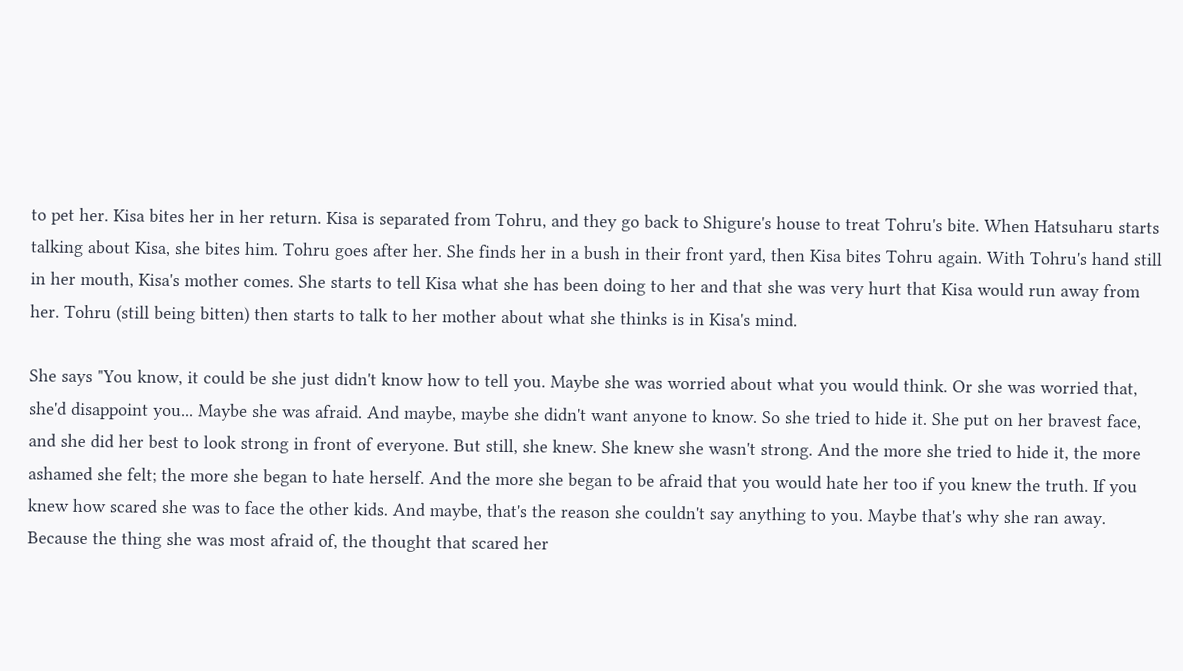to pet her. Kisa bites her in her return. Kisa is separated from Tohru, and they go back to Shigure's house to treat Tohru's bite. When Hatsuharu starts talking about Kisa, she bites him. Tohru goes after her. She finds her in a bush in their front yard, then Kisa bites Tohru again. With Tohru's hand still in her mouth, Kisa's mother comes. She starts to tell Kisa what she has been doing to her and that she was very hurt that Kisa would run away from her. Tohru (still being bitten) then starts to talk to her mother about what she thinks is in Kisa's mind.

She says "You know, it could be she just didn't know how to tell you. Maybe she was worried about what you would think. Or she was worried that, she'd disappoint you... Maybe she was afraid. And maybe, maybe she didn't want anyone to know. So she tried to hide it. She put on her bravest face, and she did her best to look strong in front of everyone. But still, she knew. She knew she wasn't strong. And the more she tried to hide it, the more ashamed she felt; the more she began to hate herself. And the more she began to be afraid that you would hate her too if you knew the truth. If you knew how scared she was to face the other kids. And maybe, that's the reason she couldn't say anything to you. Maybe that's why she ran away. Because the thing she was most afraid of, the thought that scared her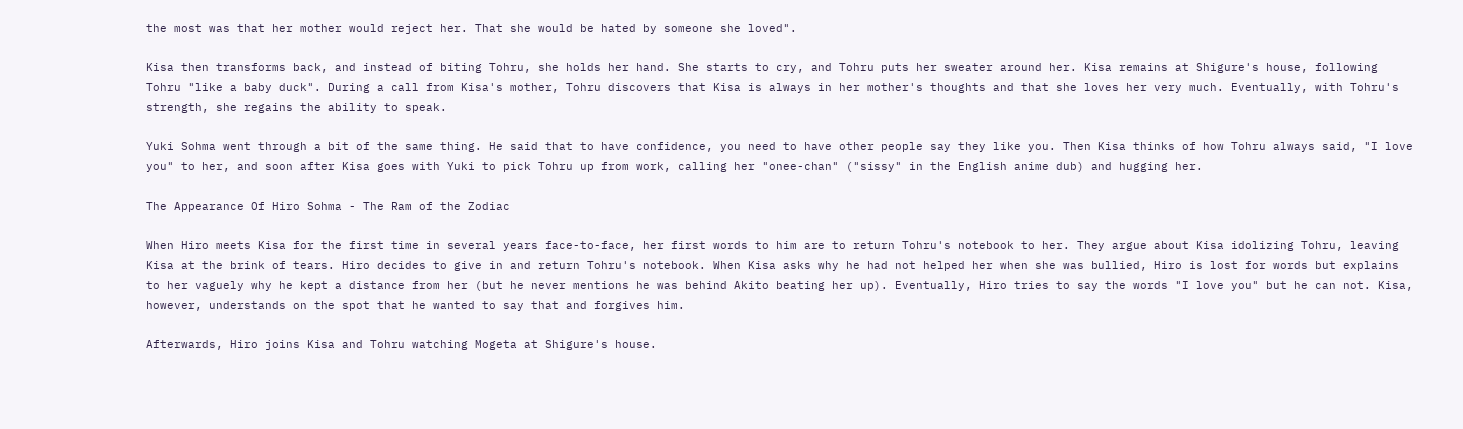the most was that her mother would reject her. That she would be hated by someone she loved".

Kisa then transforms back, and instead of biting Tohru, she holds her hand. She starts to cry, and Tohru puts her sweater around her. Kisa remains at Shigure's house, following Tohru "like a baby duck". During a call from Kisa's mother, Tohru discovers that Kisa is always in her mother's thoughts and that she loves her very much. Eventually, with Tohru's strength, she regains the ability to speak.

Yuki Sohma went through a bit of the same thing. He said that to have confidence, you need to have other people say they like you. Then Kisa thinks of how Tohru always said, "I love you" to her, and soon after Kisa goes with Yuki to pick Tohru up from work, calling her "onee-chan" ("sissy" in the English anime dub) and hugging her.

The Appearance Of Hiro Sohma - The Ram of the Zodiac

When Hiro meets Kisa for the first time in several years face-to-face, her first words to him are to return Tohru's notebook to her. They argue about Kisa idolizing Tohru, leaving Kisa at the brink of tears. Hiro decides to give in and return Tohru's notebook. When Kisa asks why he had not helped her when she was bullied, Hiro is lost for words but explains to her vaguely why he kept a distance from her (but he never mentions he was behind Akito beating her up). Eventually, Hiro tries to say the words "I love you" but he can not. Kisa, however, understands on the spot that he wanted to say that and forgives him.

Afterwards, Hiro joins Kisa and Tohru watching Mogeta at Shigure's house.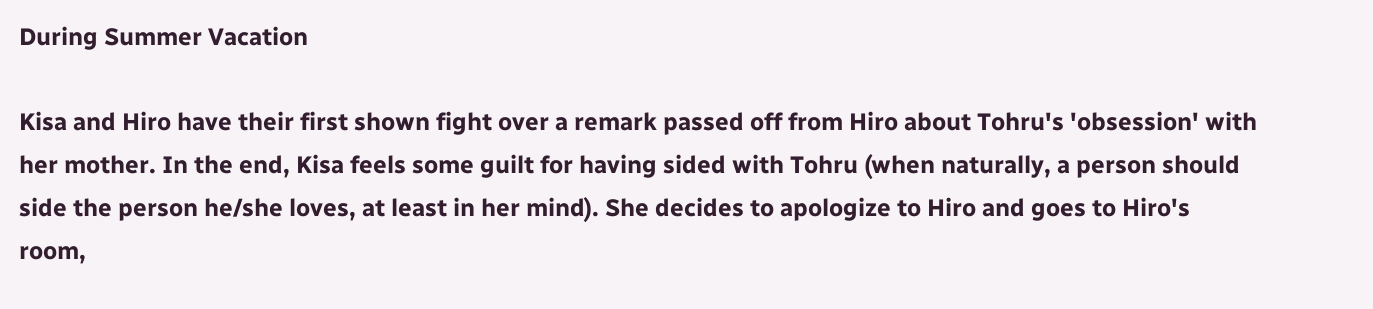During Summer Vacation

Kisa and Hiro have their first shown fight over a remark passed off from Hiro about Tohru's 'obsession' with her mother. In the end, Kisa feels some guilt for having sided with Tohru (when naturally, a person should side the person he/she loves, at least in her mind). She decides to apologize to Hiro and goes to Hiro's room,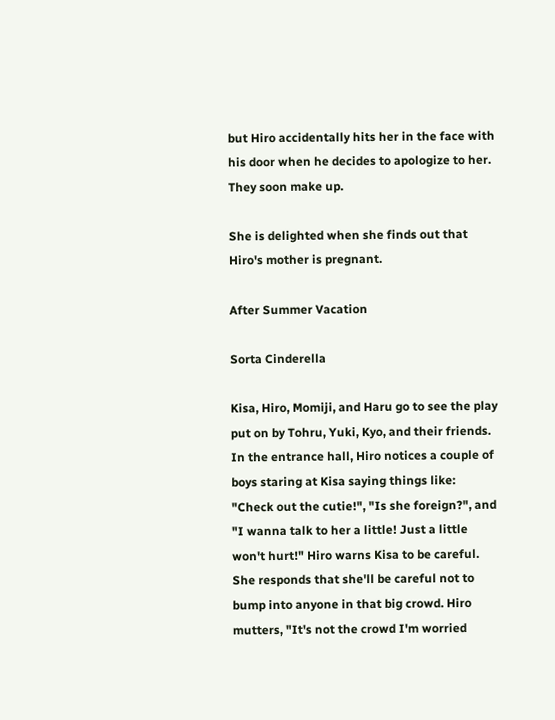but Hiro accidentally hits her in the face with his door when he decides to apologize to her. They soon make up.

She is delighted when she finds out that Hiro's mother is pregnant.

After Summer Vacation

Sorta Cinderella

Kisa, Hiro, Momiji, and Haru go to see the play put on by Tohru, Yuki, Kyo, and their friends. In the entrance hall, Hiro notices a couple of boys staring at Kisa saying things like: "Check out the cutie!", "Is she foreign?", and "I wanna talk to her a little! Just a little won't hurt!" Hiro warns Kisa to be careful. She responds that she'll be careful not to bump into anyone in that big crowd. Hiro mutters, "It's not the crowd I'm worried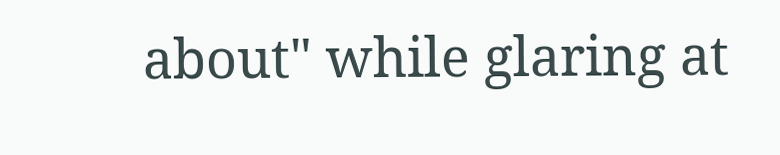about" while glaring at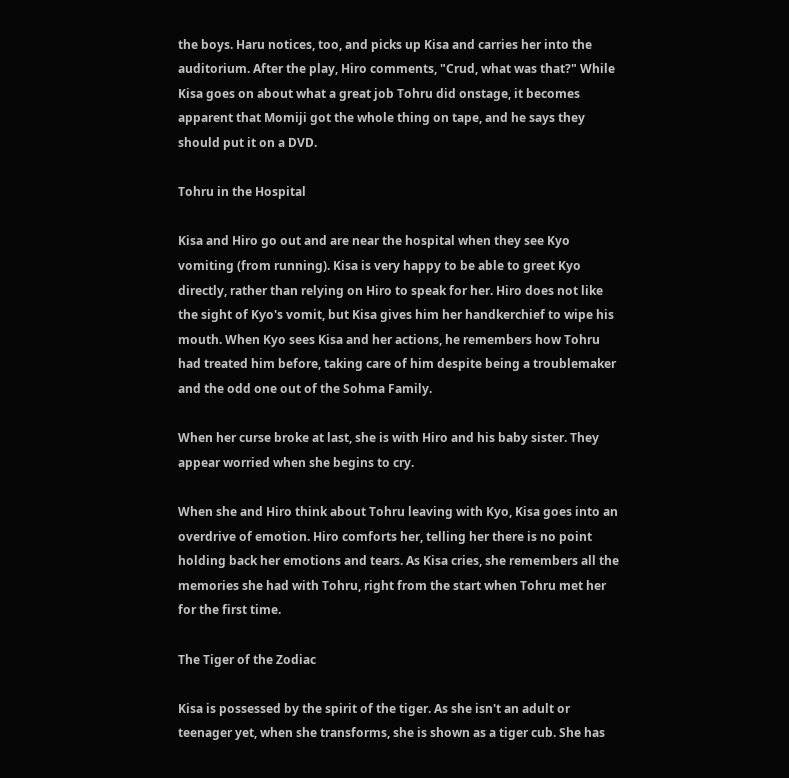the boys. Haru notices, too, and picks up Kisa and carries her into the auditorium. After the play, Hiro comments, "Crud, what was that?" While Kisa goes on about what a great job Tohru did onstage, it becomes apparent that Momiji got the whole thing on tape, and he says they should put it on a DVD.

Tohru in the Hospital

Kisa and Hiro go out and are near the hospital when they see Kyo vomiting (from running). Kisa is very happy to be able to greet Kyo directly, rather than relying on Hiro to speak for her. Hiro does not like the sight of Kyo's vomit, but Kisa gives him her handkerchief to wipe his mouth. When Kyo sees Kisa and her actions, he remembers how Tohru had treated him before, taking care of him despite being a troublemaker and the odd one out of the Sohma Family.

When her curse broke at last, she is with Hiro and his baby sister. They appear worried when she begins to cry.

When she and Hiro think about Tohru leaving with Kyo, Kisa goes into an overdrive of emotion. Hiro comforts her, telling her there is no point holding back her emotions and tears. As Kisa cries, she remembers all the memories she had with Tohru, right from the start when Tohru met her for the first time.

The Tiger of the Zodiac

Kisa is possessed by the spirit of the tiger. As she isn't an adult or teenager yet, when she transforms, she is shown as a tiger cub. She has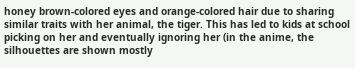honey brown-colored eyes and orange-colored hair due to sharing similar traits with her animal, the tiger. This has led to kids at school picking on her and eventually ignoring her (in the anime, the silhouettes are shown mostly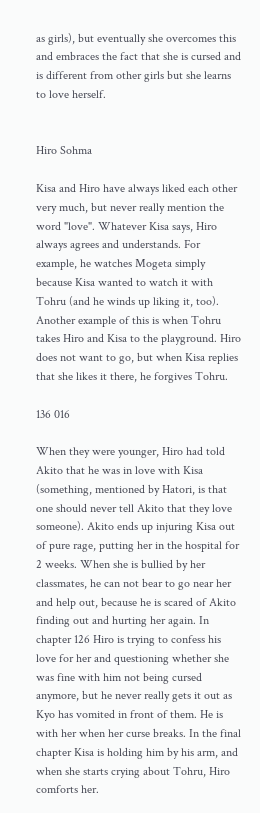as girls), but eventually she overcomes this and embraces the fact that she is cursed and is different from other girls but she learns to love herself.


Hiro Sohma

Kisa and Hiro have always liked each other very much, but never really mention the word "love". Whatever Kisa says, Hiro always agrees and understands. For example, he watches Mogeta simply because Kisa wanted to watch it with Tohru (and he winds up liking it, too). Another example of this is when Tohru takes Hiro and Kisa to the playground. Hiro does not want to go, but when Kisa replies that she likes it there, he forgives Tohru.

136 016

When they were younger, Hiro had told Akito that he was in love with Kisa (something, mentioned by Hatori, is that one should never tell Akito that they love someone). Akito ends up injuring Kisa out of pure rage, putting her in the hospital for 2 weeks. When she is bullied by her classmates, he can not bear to go near her and help out, because he is scared of Akito finding out and hurting her again. In chapter 126 Hiro is trying to confess his love for her and questioning whether she was fine with him not being cursed anymore, but he never really gets it out as Kyo has vomited in front of them. He is with her when her curse breaks. In the final chapter Kisa is holding him by his arm, and when she starts crying about Tohru, Hiro comforts her.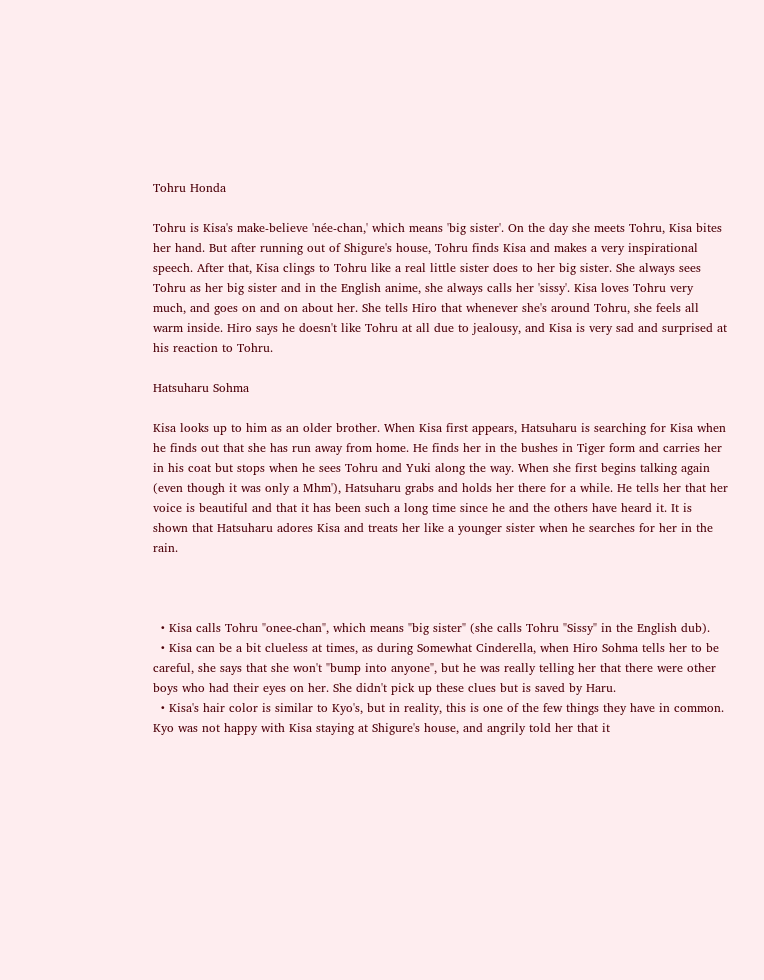Tohru Honda

Tohru is Kisa's make-believe 'née-chan,' which means 'big sister'. On the day she meets Tohru, Kisa bites her hand. But after running out of Shigure's house, Tohru finds Kisa and makes a very inspirational speech. After that, Kisa clings to Tohru like a real little sister does to her big sister. She always sees Tohru as her big sister and in the English anime, she always calls her 'sissy'. Kisa loves Tohru very much, and goes on and on about her. She tells Hiro that whenever she's around Tohru, she feels all warm inside. Hiro says he doesn't like Tohru at all due to jealousy, and Kisa is very sad and surprised at his reaction to Tohru.

Hatsuharu Sohma

Kisa looks up to him as an older brother. When Kisa first appears, Hatsuharu is searching for Kisa when he finds out that she has run away from home. He finds her in the bushes in Tiger form and carries her in his coat but stops when he sees Tohru and Yuki along the way. When she first begins talking again (even though it was only a Mhm'), Hatsuharu grabs and holds her there for a while. He tells her that her voice is beautiful and that it has been such a long time since he and the others have heard it. It is shown that Hatsuharu adores Kisa and treats her like a younger sister when he searches for her in the rain.



  • Kisa calls Tohru "onee-chan", which means "big sister" (she calls Tohru "Sissy" in the English dub).
  • Kisa can be a bit clueless at times, as during Somewhat Cinderella, when Hiro Sohma tells her to be careful, she says that she won't "bump into anyone", but he was really telling her that there were other boys who had their eyes on her. She didn't pick up these clues but is saved by Haru.
  • Kisa's hair color is similar to Kyo's, but in reality, this is one of the few things they have in common. Kyo was not happy with Kisa staying at Shigure's house, and angrily told her that it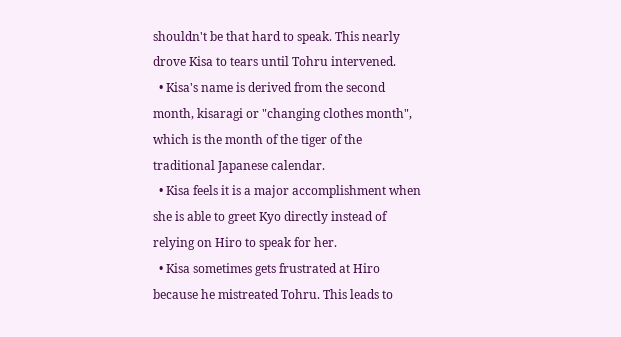shouldn't be that hard to speak. This nearly drove Kisa to tears until Tohru intervened.
  • Kisa's name is derived from the second month, kisaragi or "changing clothes month", which is the month of the tiger of the traditional Japanese calendar.
  • Kisa feels it is a major accomplishment when she is able to greet Kyo directly instead of relying on Hiro to speak for her.
  • Kisa sometimes gets frustrated at Hiro because he mistreated Tohru. This leads to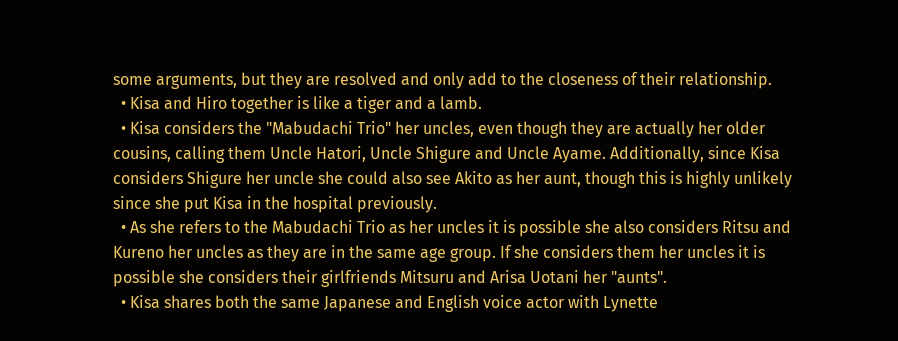some arguments, but they are resolved and only add to the closeness of their relationship.
  • Kisa and Hiro together is like a tiger and a lamb.
  • Kisa considers the "Mabudachi Trio" her uncles, even though they are actually her older cousins, calling them Uncle Hatori, Uncle Shigure and Uncle Ayame. Additionally, since Kisa considers Shigure her uncle she could also see Akito as her aunt, though this is highly unlikely since she put Kisa in the hospital previously.
  • As she refers to the Mabudachi Trio as her uncles it is possible she also considers Ritsu and Kureno her uncles as they are in the same age group. If she considers them her uncles it is possible she considers their girlfriends Mitsuru and Arisa Uotani her "aunts".
  • Kisa shares both the same Japanese and English voice actor with Lynette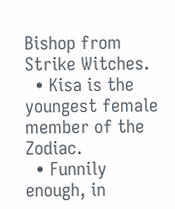Bishop from Strike Witches.
  • Kisa is the youngest female member of the Zodiac.
  • Funnily enough, in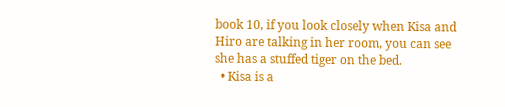book 10, if you look closely when Kisa and Hiro are talking in her room, you can see she has a stuffed tiger on the bed.
  • Kisa is a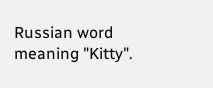Russian word meaning "Kitty".